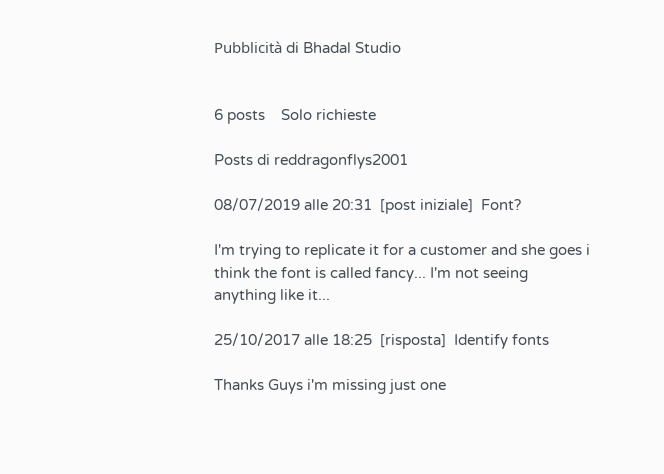Pubblicità di Bhadal Studio


6 posts    Solo richieste

Posts di reddragonflys2001

08/07/2019 alle 20:31  [post iniziale]  Font?

I'm trying to replicate it for a customer and she goes i think the font is called fancy... I'm not seeing anything like it...

25/10/2017 alle 18:25  [risposta]  Identify fonts

Thanks Guys i'm missing just one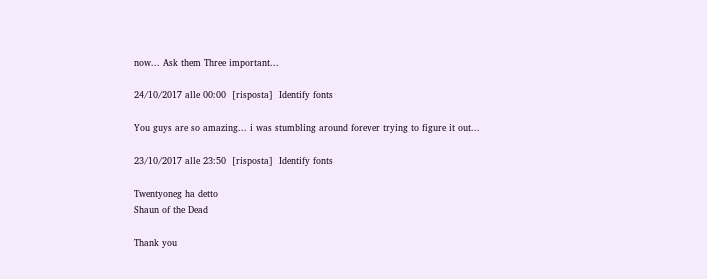now... Ask them Three important...

24/10/2017 alle 00:00  [risposta]  Identify fonts

You guys are so amazing... i was stumbling around forever trying to figure it out...

23/10/2017 alle 23:50  [risposta]  Identify fonts

Twentyoneg ha detto
Shaun of the Dead

Thank you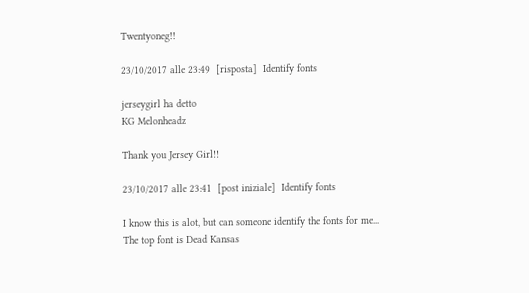Twentyoneg!!

23/10/2017 alle 23:49  [risposta]  Identify fonts

jerseygirl ha detto
KG Melonheadz

Thank you Jersey Girl!!

23/10/2017 alle 23:41  [post iniziale]  Identify fonts

I know this is alot, but can someone identify the fonts for me...
The top font is Dead Kansas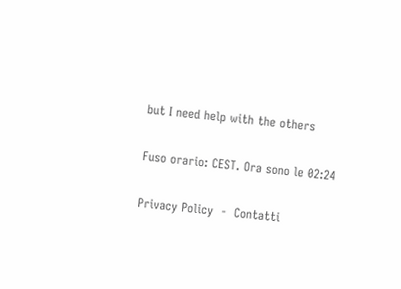but I need help with the others

Fuso orario: CEST. Ora sono le 02:24

Privacy Policy  -  Contatti